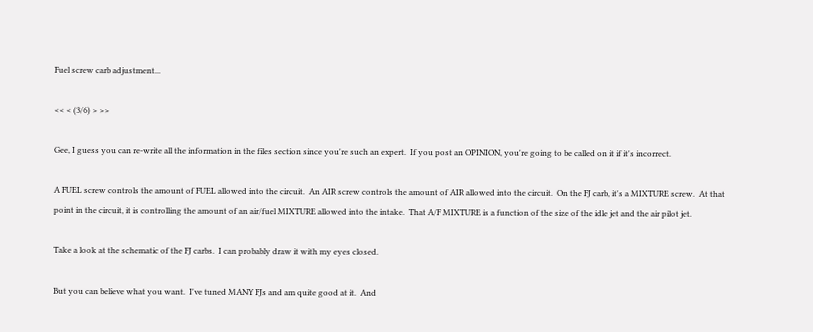Fuel screw carb adjustment...

<< < (3/6) > >>

Gee, I guess you can re-write all the information in the files section since you're such an expert.  If you post an OPINION, you're going to be called on it if it's incorrect.

A FUEL screw controls the amount of FUEL allowed into the circuit.  An AIR screw controls the amount of AIR allowed into the circuit.  On the FJ carb, it's a MIXTURE screw.  At that point in the circuit, it is controlling the amount of an air/fuel MIXTURE allowed into the intake.  That A/F MIXTURE is a function of the size of the idle jet and the air pilot jet.

Take a look at the schematic of the FJ carbs.  I can probably draw it with my eyes closed.

But you can believe what you want.  I've tuned MANY FJs and am quite good at it.  And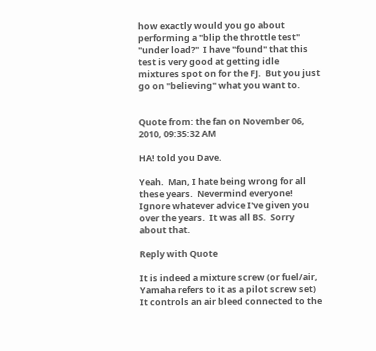how exactly would you go about performing a "blip the throttle test"  "under load?"  I have "found" that this test is very good at getting idle mixtures spot on for the FJ.  But you just go on "believing" what you want to.


Quote from: the fan on November 06, 2010, 09:35:32 AM

HA! told you Dave.

Yeah.  Man, I hate being wrong for all these years.  Nevermind everyone! Ignore whatever advice I've given you over the years.  It was all BS.  Sorry about that.

Reply with Quote

It is indeed a mixture screw (or fuel/air, Yamaha refers to it as a pilot screw set) It controls an air bleed connected to the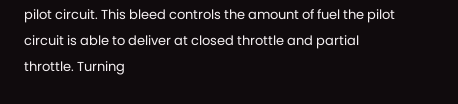pilot circuit. This bleed controls the amount of fuel the pilot circuit is able to deliver at closed throttle and partial throttle. Turning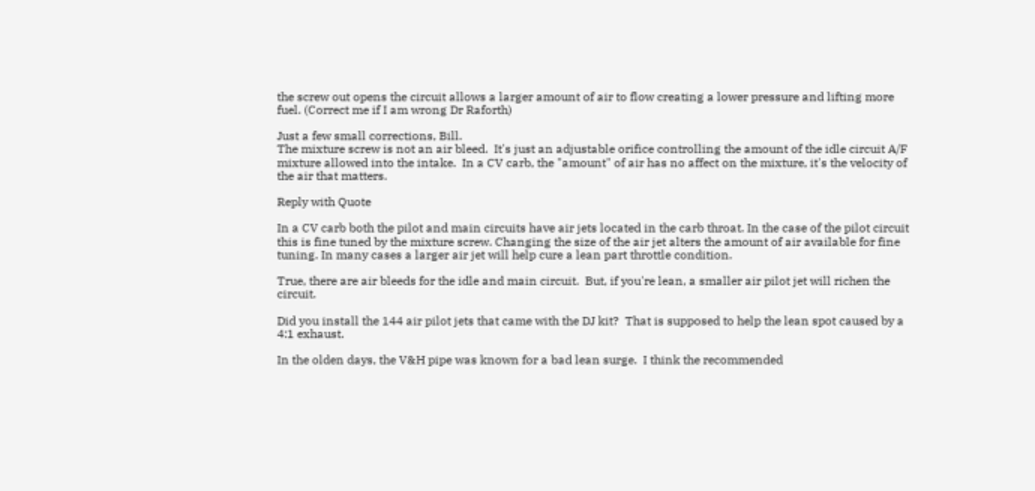the screw out opens the circuit allows a larger amount of air to flow creating a lower pressure and lifting more fuel. (Correct me if I am wrong Dr Raforth)

Just a few small corrections, Bill.
The mixture screw is not an air bleed.  It's just an adjustable orifice controlling the amount of the idle circuit A/F mixture allowed into the intake.  In a CV carb, the "amount" of air has no affect on the mixture, it's the velocity of the air that matters.

Reply with Quote

In a CV carb both the pilot and main circuits have air jets located in the carb throat. In the case of the pilot circuit this is fine tuned by the mixture screw. Changing the size of the air jet alters the amount of air available for fine tuning. In many cases a larger air jet will help cure a lean part throttle condition.

True, there are air bleeds for the idle and main circuit.  But, if you're lean, a smaller air pilot jet will richen the circuit.

Did you install the 144 air pilot jets that came with the DJ kit?  That is supposed to help the lean spot caused by a 4:1 exhaust.

In the olden days, the V&H pipe was known for a bad lean surge.  I think the recommended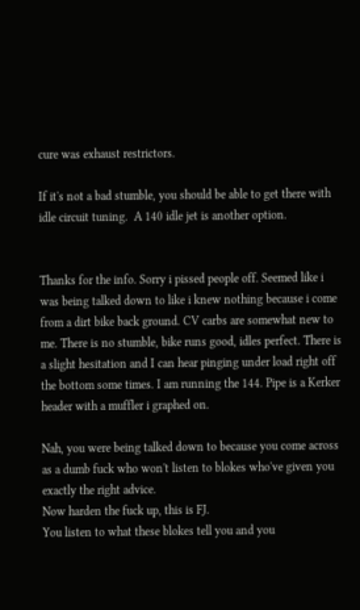cure was exhaust restrictors.

If it's not a bad stumble, you should be able to get there with idle circuit tuning.  A 140 idle jet is another option.


Thanks for the info. Sorry i pissed people off. Seemed like i was being talked down to like i knew nothing because i come from a dirt bike back ground. CV carbs are somewhat new to me. There is no stumble, bike runs good, idles perfect. There is a slight hesitation and I can hear pinging under load right off the bottom some times. I am running the 144. Pipe is a Kerker header with a muffler i graphed on.

Nah, you were being talked down to because you come across as a dumb fuck who won't listen to blokes who've given you exactly the right advice.
Now harden the fuck up, this is FJ.
You listen to what these blokes tell you and you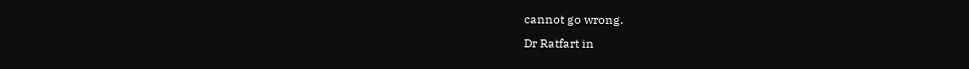cannot go wrong.
Dr Ratfart in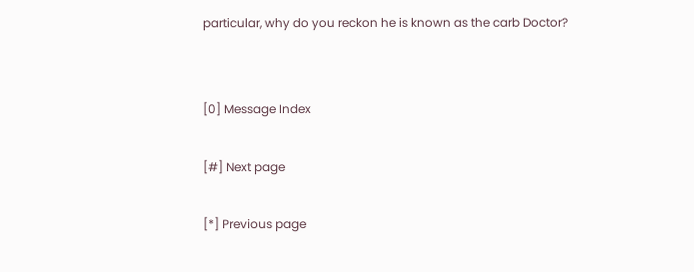particular, why do you reckon he is known as the carb Doctor?


[0] Message Index

[#] Next page

[*] Previous page